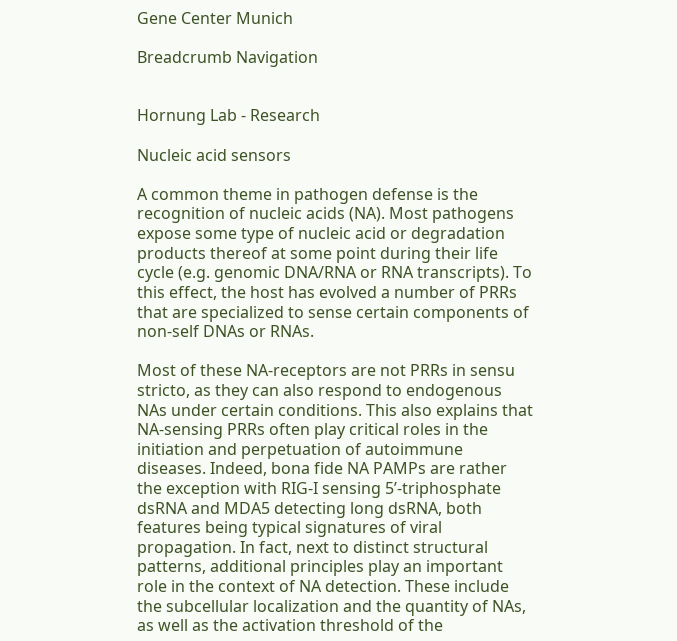Gene Center Munich

Breadcrumb Navigation


Hornung Lab - Research

Nucleic acid sensors

A common theme in pathogen defense is the recognition of nucleic acids (NA). Most pathogens expose some type of nucleic acid or degradation products thereof at some point during their life cycle (e.g. genomic DNA/RNA or RNA transcripts). To this effect, the host has evolved a number of PRRs that are specialized to sense certain components of non-self DNAs or RNAs.

Most of these NA-receptors are not PRRs in sensu stricto, as they can also respond to endogenous NAs under certain conditions. This also explains that NA-sensing PRRs often play critical roles in the initiation and perpetuation of autoimmune diseases. Indeed, bona fide NA PAMPs are rather the exception with RIG-I sensing 5’-triphosphate dsRNA and MDA5 detecting long dsRNA, both features being typical signatures of viral propagation. In fact, next to distinct structural patterns, additional principles play an important role in the context of NA detection. These include the subcellular localization and the quantity of NAs, as well as the activation threshold of the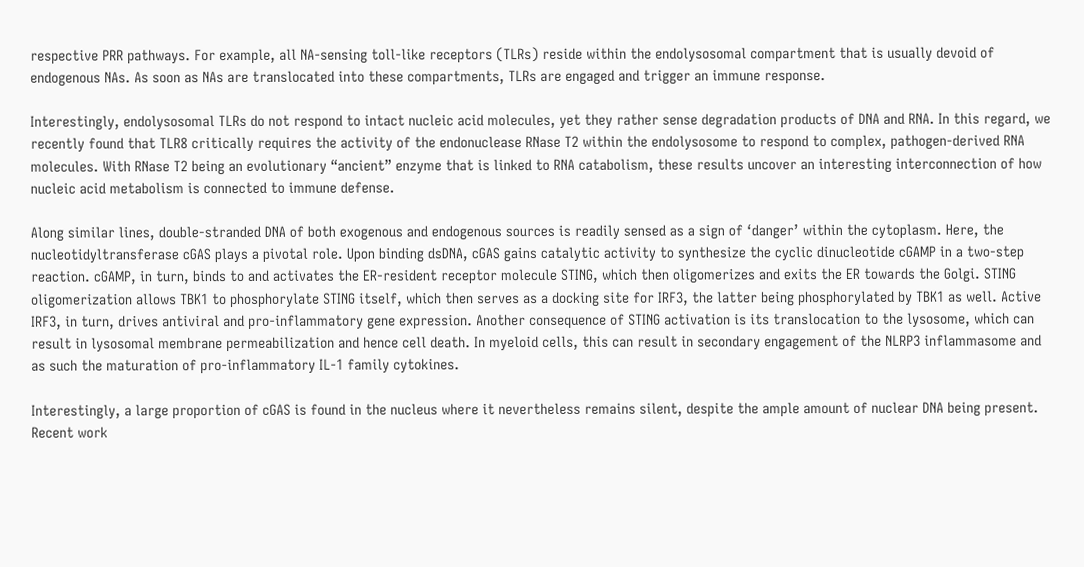respective PRR pathways. For example, all NA-sensing toll-like receptors (TLRs) reside within the endolysosomal compartment that is usually devoid of endogenous NAs. As soon as NAs are translocated into these compartments, TLRs are engaged and trigger an immune response.

Interestingly, endolysosomal TLRs do not respond to intact nucleic acid molecules, yet they rather sense degradation products of DNA and RNA. In this regard, we recently found that TLR8 critically requires the activity of the endonuclease RNase T2 within the endolysosome to respond to complex, pathogen-derived RNA molecules. With RNase T2 being an evolutionary “ancient” enzyme that is linked to RNA catabolism, these results uncover an interesting interconnection of how nucleic acid metabolism is connected to immune defense.

Along similar lines, double-stranded DNA of both exogenous and endogenous sources is readily sensed as a sign of ‘danger’ within the cytoplasm. Here, the nucleotidyltransferase cGAS plays a pivotal role. Upon binding dsDNA, cGAS gains catalytic activity to synthesize the cyclic dinucleotide cGAMP in a two-step reaction. cGAMP, in turn, binds to and activates the ER-resident receptor molecule STING, which then oligomerizes and exits the ER towards the Golgi. STING oligomerization allows TBK1 to phosphorylate STING itself, which then serves as a docking site for IRF3, the latter being phosphorylated by TBK1 as well. Active IRF3, in turn, drives antiviral and pro-inflammatory gene expression. Another consequence of STING activation is its translocation to the lysosome, which can result in lysosomal membrane permeabilization and hence cell death. In myeloid cells, this can result in secondary engagement of the NLRP3 inflammasome and as such the maturation of pro-inflammatory IL-1 family cytokines.

Interestingly, a large proportion of cGAS is found in the nucleus where it nevertheless remains silent, despite the ample amount of nuclear DNA being present. Recent work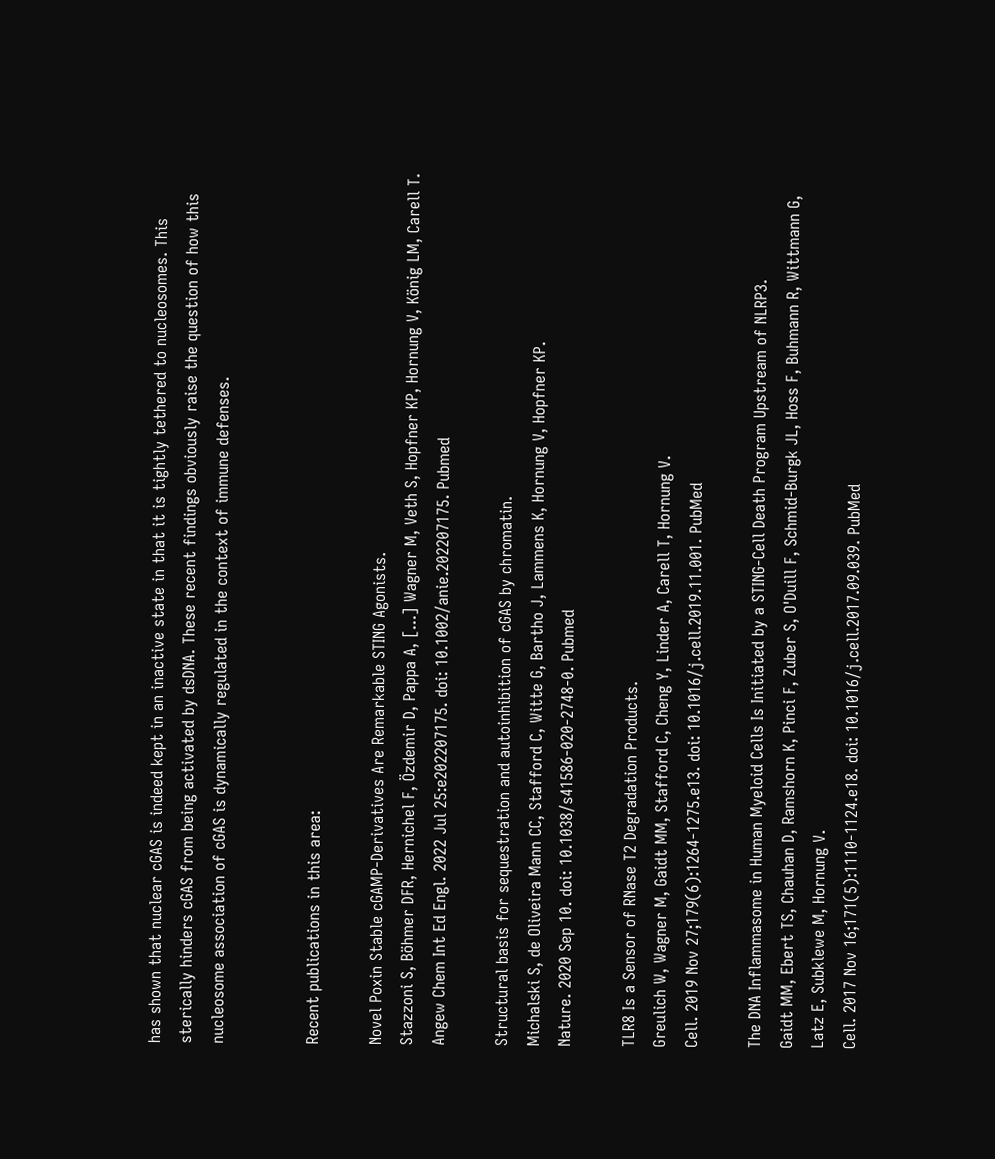has shown that nuclear cGAS is indeed kept in an inactive state in that it is tightly tethered to nucleosomes. This sterically hinders cGAS from being activated by dsDNA. These recent findings obviously raise the question of how this nucleosome association of cGAS is dynamically regulated in the context of immune defenses.


Recent publications in this area:

Novel Poxin Stable cGAMP-Derivatives Are Remarkable STING Agonists.
Stazzoni S, Böhmer DFR, Hernichel F, Özdemir D, Pappa A, [...] Wagner M, Veth S, Hopfner KP, Hornung V, König LM, Carell T.
Angew Chem Int Ed Engl. 2022 Jul 25:e202207175. doi: 10.1002/anie.202207175. Pubmed

Structural basis for sequestration and autoinhibition of cGAS by chromatin.
Michalski S, de Oliveira Mann CC, Stafford C, Witte G, Bartho J, Lammens K, Hornung V, Hopfner KP.
Nature. 2020 Sep 10. doi: 10.1038/s41586-020-2748-0. Pubmed

TLR8 Is a Sensor of RNase T2 Degradation Products.
Greulich W, Wagner M, Gaidt MM, Stafford C, Cheng Y, Linder A, Carell T, Hornung V.
Cell. 2019 Nov 27;179(6):1264-1275.e13. doi: 10.1016/j.cell.2019.11.001. PubMed

The DNA Inflammasome in Human Myeloid Cells Is Initiated by a STING-Cell Death Program Upstream of NLRP3.
Gaidt MM, Ebert TS, Chauhan D, Ramshorn K, Pinci F, Zuber S, O'Duill F, Schmid-Burgk JL, Hoss F, Buhmann R, Wittmann G, Latz E, Subklewe M, Hornung V.
Cell. 2017 Nov 16;171(5):1110-1124.e18. doi: 10.1016/j.cell.2017.09.039. PubMed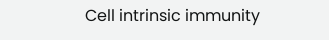Cell intrinsic immunity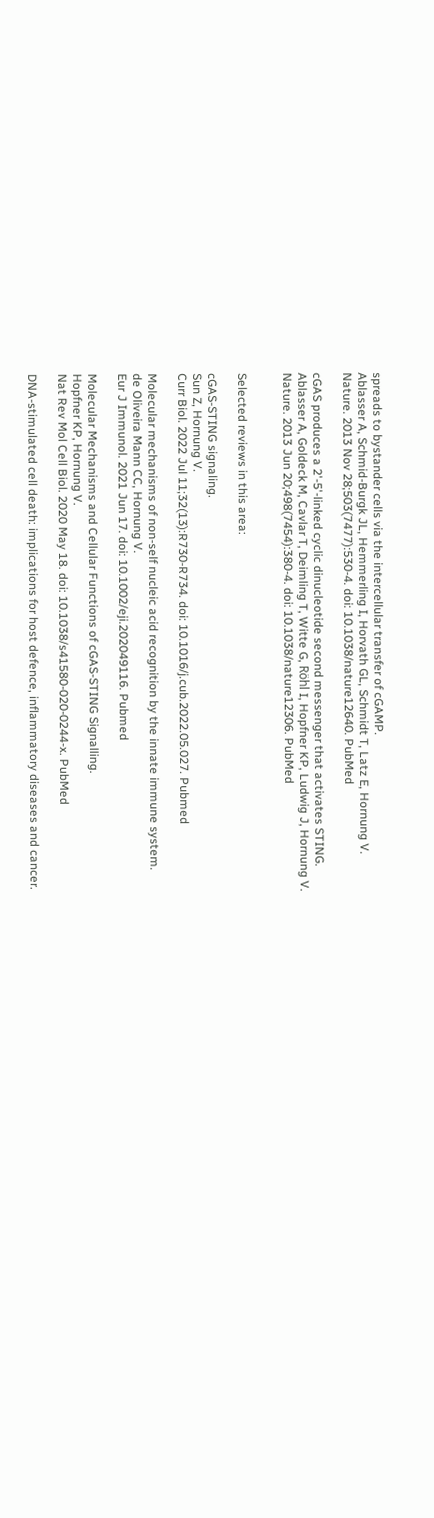spreads to bystander cells via the intercellular transfer of cGAMP.
Ablasser A, Schmid-Burgk JL, Hemmerling I, Horvath GL, Schmidt T, Latz E, Hornung V.
Nature. 2013 Nov 28;503(7477):530-4. doi: 10.1038/nature12640. PubMed

cGAS produces a 2'-5'-linked cyclic dinucleotide second messenger that activates STING.
Ablasser A, Goldeck M, Cavlar T, Deimling T, Witte G, Röhl I, Hopfner KP, Ludwig J, Hornung V.
Nature. 2013 Jun 20;498(7454):380-4. doi: 10.1038/nature12306. PubMed


Selected reviews in this area:

cGAS-STING signaling.
Sun Z, Hornung V.
Curr Biol. 2022 Jul 11;32(13):R730-R734. doi: 10.1016/j.cub.2022.05.027. Pubmed

Molecular mechanisms of non-self nucleic acid recognition by the innate immune system.
de Oliveira Mann CC, Hornung V.
Eur J Immunol. 2021 Jun 17. doi: 10.1002/eji.202049116. Pubmed

Molecular Mechanisms and Cellular Functions of cGAS-STING Signalling.
Hopfner KP, Hornung V.
Nat Rev Mol Cell Biol. 2020 May 18. doi: 10.1038/s41580-020-0244-x. PubMed

DNA-stimulated cell death: implications for host defence, inflammatory diseases and cancer.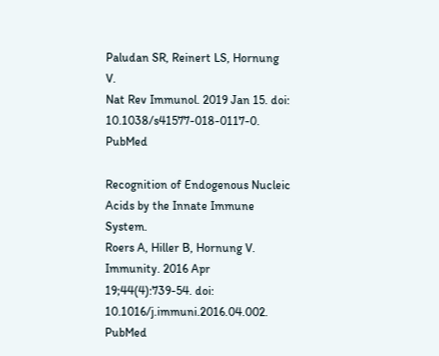Paludan SR, Reinert LS, Hornung V.
Nat Rev Immunol. 2019 Jan 15. doi: 10.1038/s41577-018-0117-0. PubMed

Recognition of Endogenous Nucleic Acids by the Innate Immune System.
Roers A, Hiller B, Hornung V.
Immunity. 2016 Apr 19;44(4):739-54. doi: 10.1016/j.immuni.2016.04.002. PubMed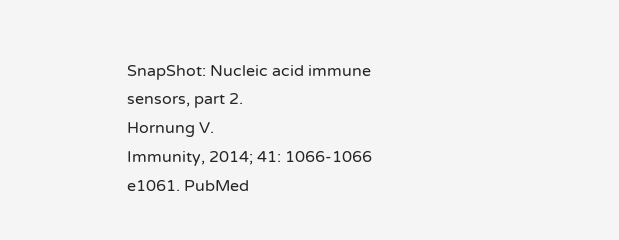SnapShot: Nucleic acid immune sensors, part 2.
Hornung V.
Immunity, 2014; 41: 1066-1066 e1061. PubMed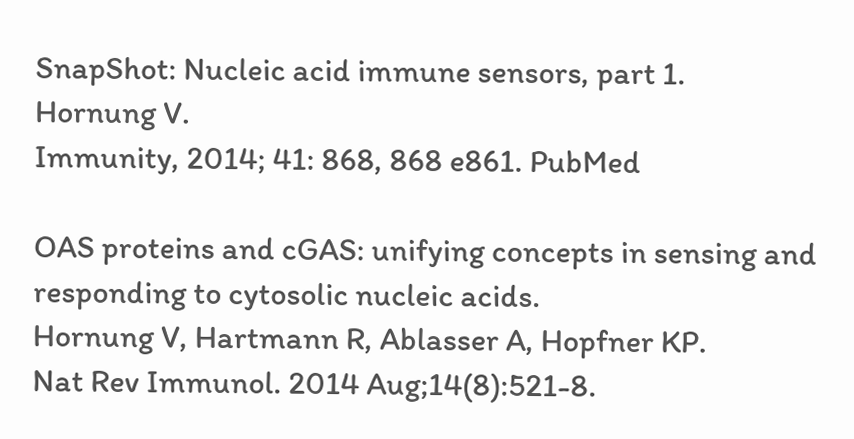SnapShot: Nucleic acid immune sensors, part 1.
Hornung V.
Immunity, 2014; 41: 868, 868 e861. PubMed

OAS proteins and cGAS: unifying concepts in sensing and responding to cytosolic nucleic acids.
Hornung V, Hartmann R, Ablasser A, Hopfner KP.
Nat Rev Immunol. 2014 Aug;14(8):521-8.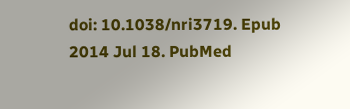doi: 10.1038/nri3719. Epub 2014 Jul 18. PubMed